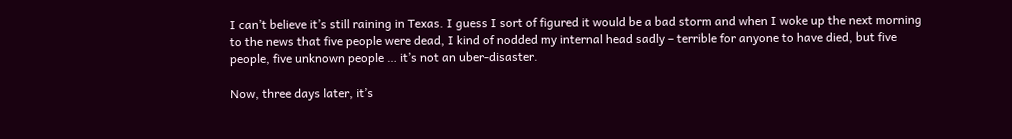I can’t believe it’s still raining in Texas. I guess I sort of figured it would be a bad storm and when I woke up the next morning to the news that five people were dead, I kind of nodded my internal head sadly – terrible for anyone to have died, but five people, five unknown people … it’s not an uber-disaster.

Now, three days later, it’s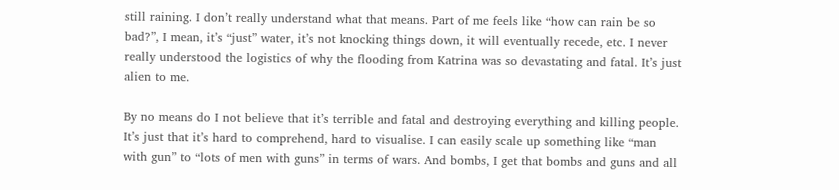still raining. I don’t really understand what that means. Part of me feels like “how can rain be so bad?”, I mean, it’s “just” water, it’s not knocking things down, it will eventually recede, etc. I never really understood the logistics of why the flooding from Katrina was so devastating and fatal. It’s just alien to me.

By no means do I not believe that it’s terrible and fatal and destroying everything and killing people. It’s just that it’s hard to comprehend, hard to visualise. I can easily scale up something like “man with gun” to “lots of men with guns” in terms of wars. And bombs, I get that bombs and guns and all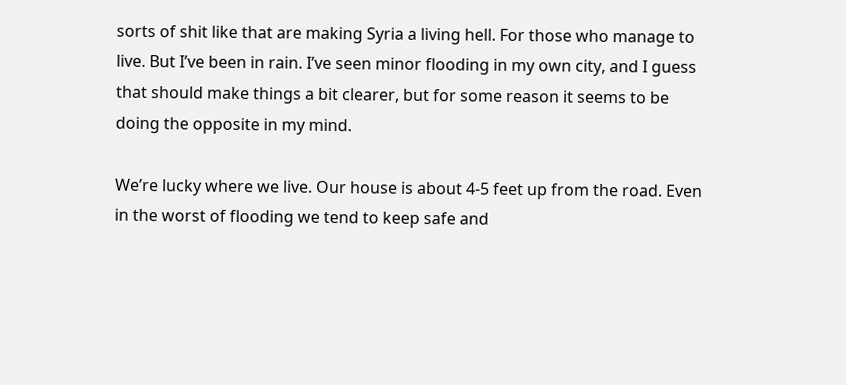sorts of shit like that are making Syria a living hell. For those who manage to live. But I’ve been in rain. I’ve seen minor flooding in my own city, and I guess that should make things a bit clearer, but for some reason it seems to be doing the opposite in my mind.

We’re lucky where we live. Our house is about 4-5 feet up from the road. Even in the worst of flooding we tend to keep safe and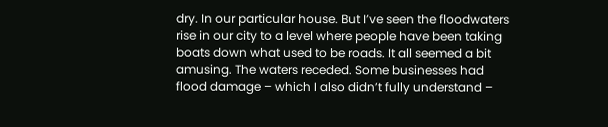dry. In our particular house. But I’ve seen the floodwaters rise in our city to a level where people have been taking boats down what used to be roads. It all seemed a bit amusing. The waters receded. Some businesses had flood damage – which I also didn’t fully understand –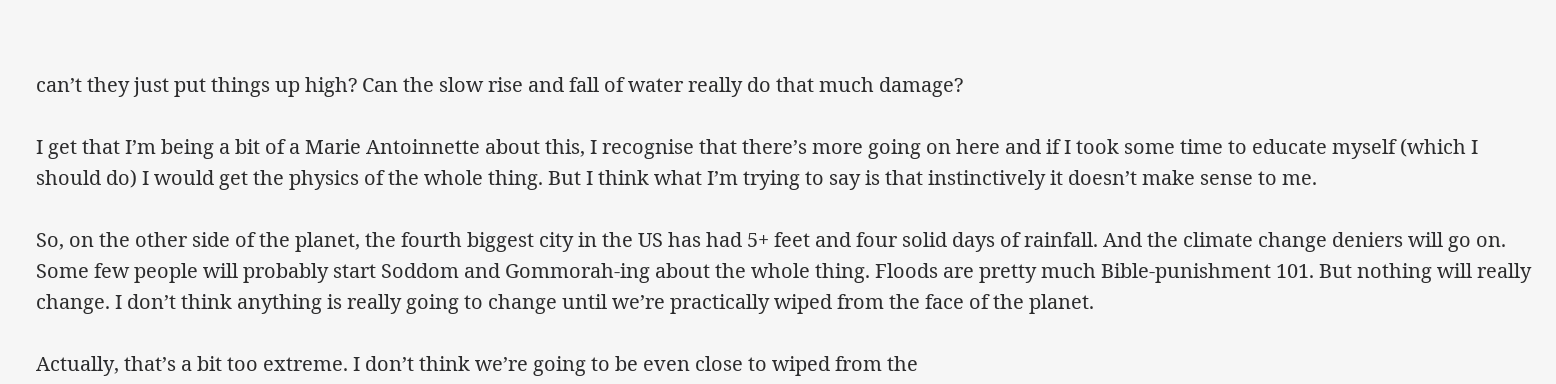can’t they just put things up high? Can the slow rise and fall of water really do that much damage?

I get that I’m being a bit of a Marie Antoinnette about this, I recognise that there’s more going on here and if I took some time to educate myself (which I should do) I would get the physics of the whole thing. But I think what I’m trying to say is that instinctively it doesn’t make sense to me.

So, on the other side of the planet, the fourth biggest city in the US has had 5+ feet and four solid days of rainfall. And the climate change deniers will go on. Some few people will probably start Soddom and Gommorah-ing about the whole thing. Floods are pretty much Bible-punishment 101. But nothing will really change. I don’t think anything is really going to change until we’re practically wiped from the face of the planet.

Actually, that’s a bit too extreme. I don’t think we’re going to be even close to wiped from the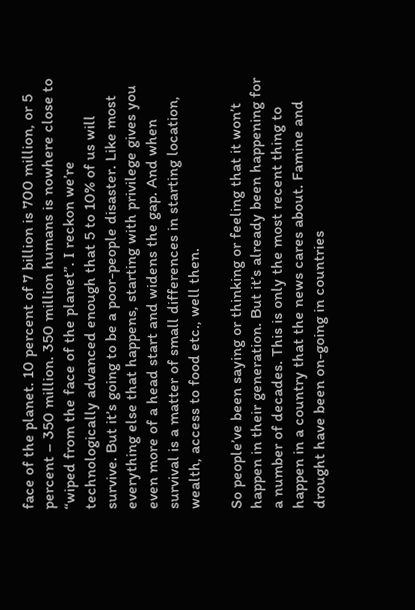face of the planet. 10 percent of 7 billion is 700 million, or 5 percent – 350 million. 350 million humans is nowhere close to “wiped from the face of the planet”. I reckon we’re technologically advanced enough that 5 to 10% of us will survive. But it’s going to be a poor-people disaster. Like most everything else that happens, starting with privilege gives you even more of a head start and widens the gap. And when survival is a matter of small differences in starting location, wealth, access to food etc., well then.

So people’ve been saying or thinking or feeling that it won’t happen in their generation. But it’s already been happening for a number of decades. This is only the most recent thing to happen in a country that the news cares about. Famine and drought have been on-going in countries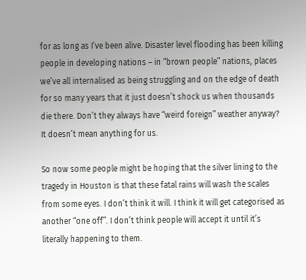for as long as I’ve been alive. Disaster level flooding has been killing people in developing nations – in “brown people” nations, places we’ve all internalised as being struggling and on the edge of death for so many years that it just doesn’t shock us when thousands die there. Don’t they always have “weird foreign” weather anyway? It doesn’t mean anything for us.

So now some people might be hoping that the silver lining to the tragedy in Houston is that these fatal rains will wash the scales from some eyes. I don’t think it will. I think it will get categorised as another “one off”. I don’t think people will accept it until it’s literally happening to them.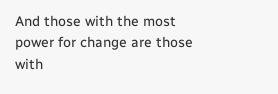And those with the most power for change are those with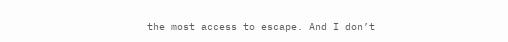the most access to escape. And I don’t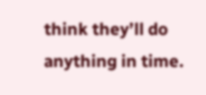think they’ll do anything in time.